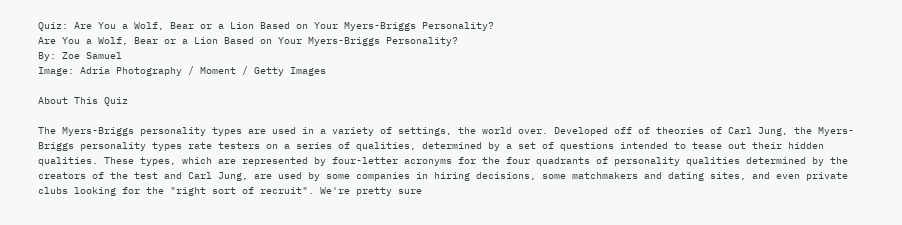Quiz: Are You a Wolf, Bear or a Lion Based on Your Myers-Briggs Personality?
Are You a Wolf, Bear or a Lion Based on Your Myers-Briggs Personality?
By: Zoe Samuel
Image: Adria Photography / Moment / Getty Images

About This Quiz

The Myers-Briggs personality types are used in a variety of settings, the world over. Developed off of theories of Carl Jung, the Myers-Briggs personality types rate testers on a series of qualities, determined by a set of questions intended to tease out their hidden qualities. These types, which are represented by four-letter acronyms for the four quadrants of personality qualities determined by the creators of the test and Carl Jung, are used by some companies in hiring decisions, some matchmakers and dating sites, and even private clubs looking for the "right sort of recruit". We're pretty sure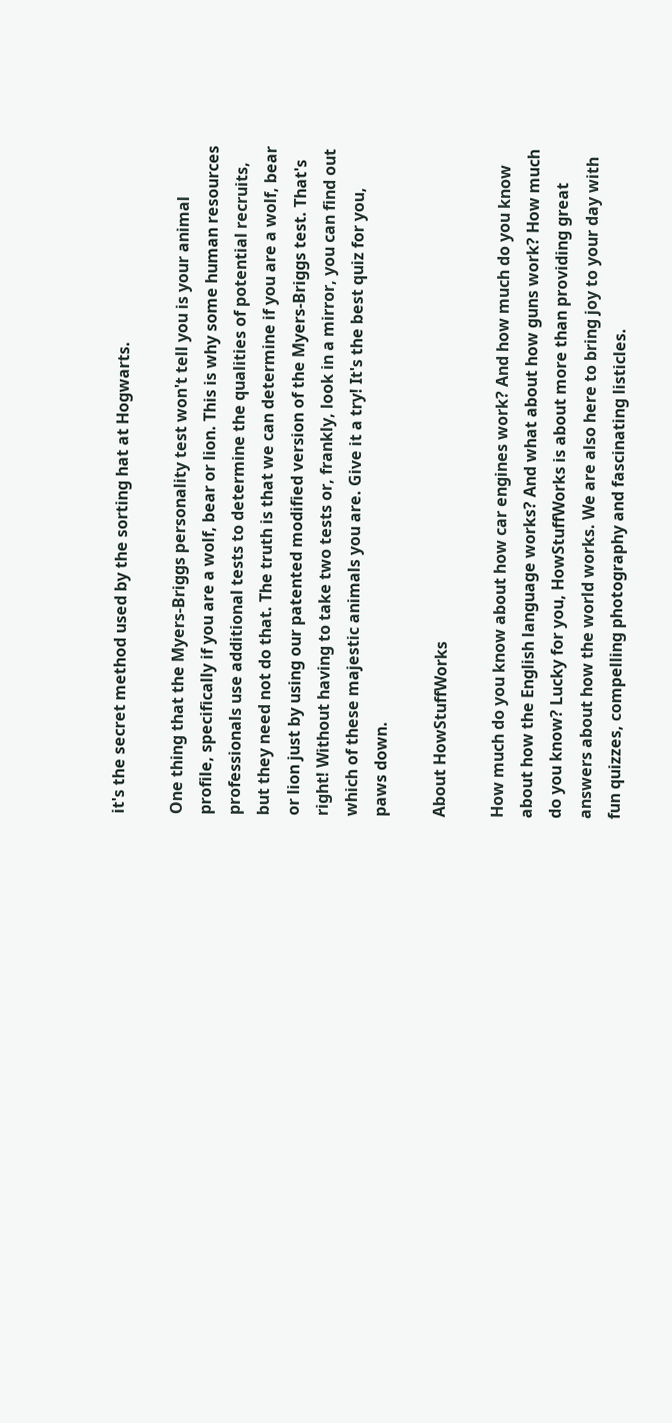it's the secret method used by the sorting hat at Hogwarts.

One thing that the Myers-Briggs personality test won't tell you is your animal profile, specifically if you are a wolf, bear or lion. This is why some human resources professionals use additional tests to determine the qualities of potential recruits, but they need not do that. The truth is that we can determine if you are a wolf, bear or lion just by using our patented modified version of the Myers-Briggs test. That's right! Without having to take two tests or, frankly, look in a mirror, you can find out which of these majestic animals you are. Give it a try! It's the best quiz for you, paws down.

About HowStuffWorks

How much do you know about how car engines work? And how much do you know about how the English language works? And what about how guns work? How much do you know? Lucky for you, HowStuffWorks is about more than providing great answers about how the world works. We are also here to bring joy to your day with fun quizzes, compelling photography and fascinating listicles.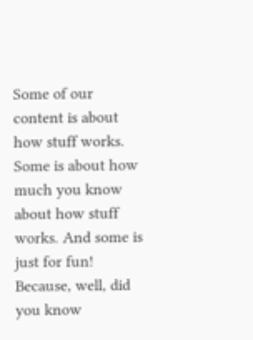Some of our content is about how stuff works. Some is about how much you know about how stuff works. And some is just for fun! Because, well, did you know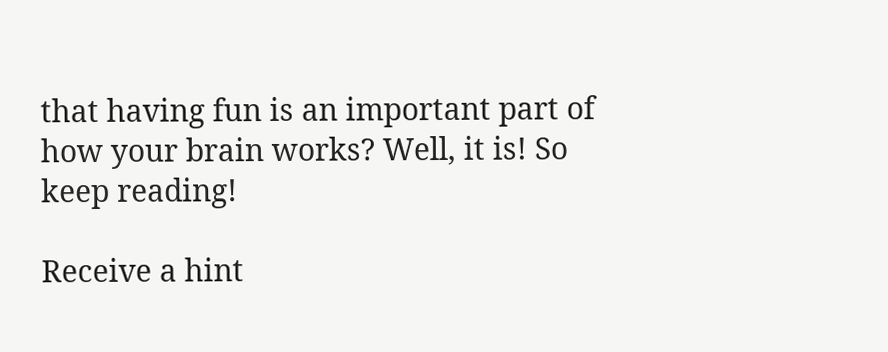that having fun is an important part of how your brain works? Well, it is! So keep reading!

Receive a hint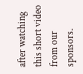after watching this short video from our sponsors.